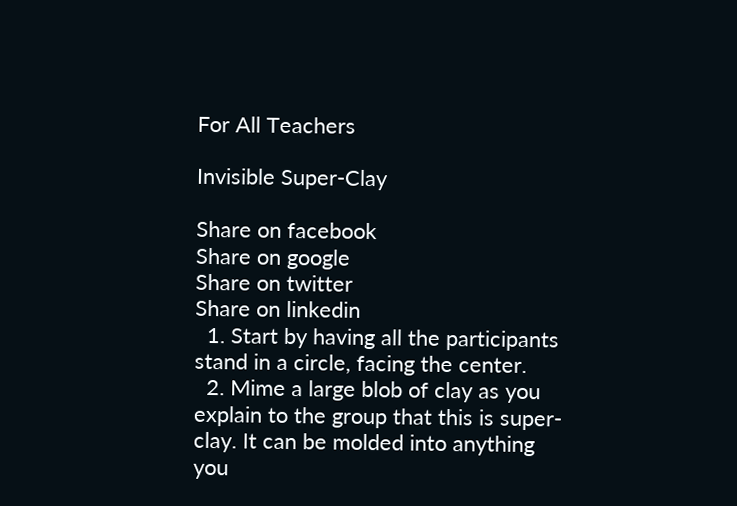For All Teachers

Invisible Super-Clay

Share on facebook
Share on google
Share on twitter
Share on linkedin
  1. Start by having all the participants stand in a circle, facing the center.
  2. Mime a large blob of clay as you explain to the group that this is super-clay. It can be molded into anything you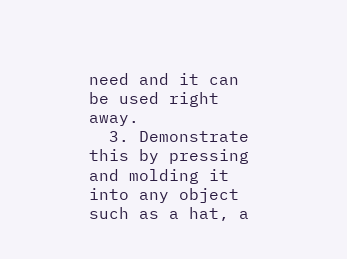need and it can be used right away.
  3. Demonstrate this by pressing and molding it into any object such as a hat, a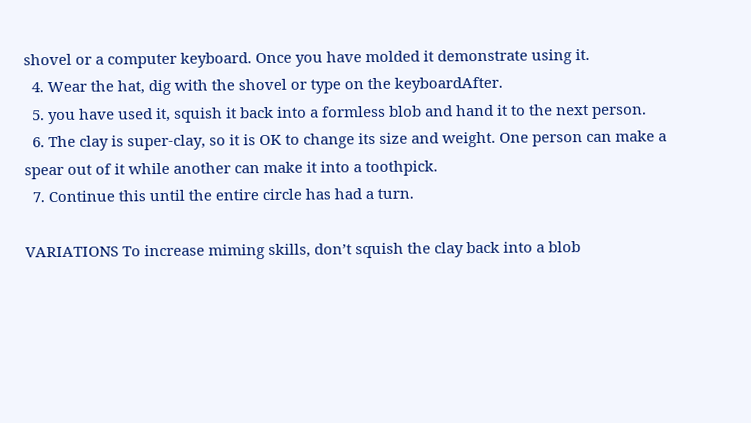shovel or a computer keyboard. Once you have molded it demonstrate using it.
  4. Wear the hat, dig with the shovel or type on the keyboardAfter.
  5. you have used it, squish it back into a formless blob and hand it to the next person.
  6. The clay is super-clay, so it is OK to change its size and weight. One person can make a spear out of it while another can make it into a toothpick.
  7. Continue this until the entire circle has had a turn.

VARIATIONS To increase miming skills, don’t squish the clay back into a blob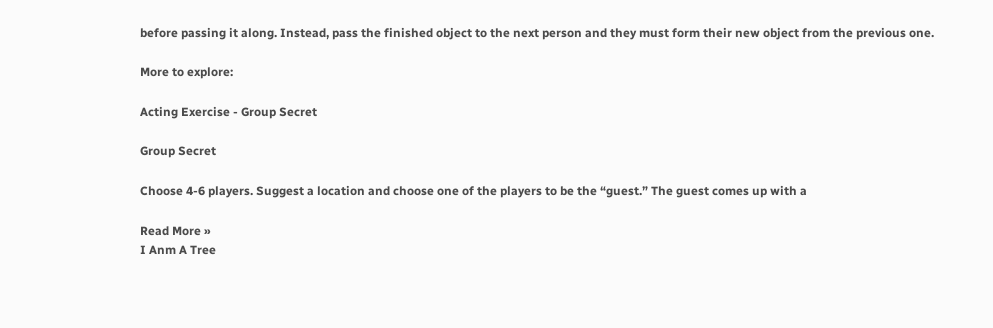before passing it along. Instead, pass the finished object to the next person and they must form their new object from the previous one.

More to explore:

Acting Exercise - Group Secret

Group Secret

Choose 4-6 players. Suggest a location and choose one of the players to be the “guest.” The guest comes up with a

Read More »
I Anm A Tree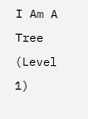I Am A Tree (Level 1)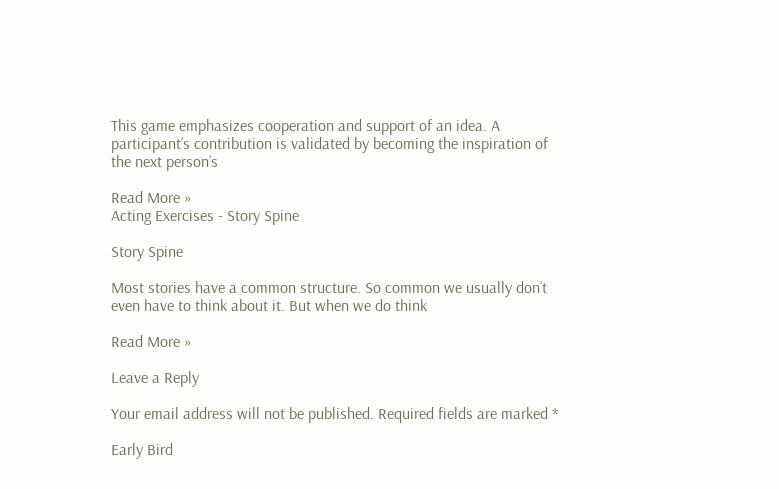This game emphasizes cooperation and support of an idea. A participant’s contribution is validated by becoming the inspiration of the next person’s

Read More »
Acting Exercises - Story Spine

Story Spine

Most stories have a common structure. So common we usually don’t even have to think about it. But when we do think

Read More »

Leave a Reply

Your email address will not be published. Required fields are marked *

Early Bird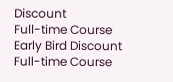Discount
Full-time Course
Early Bird Discount
Full-time Course